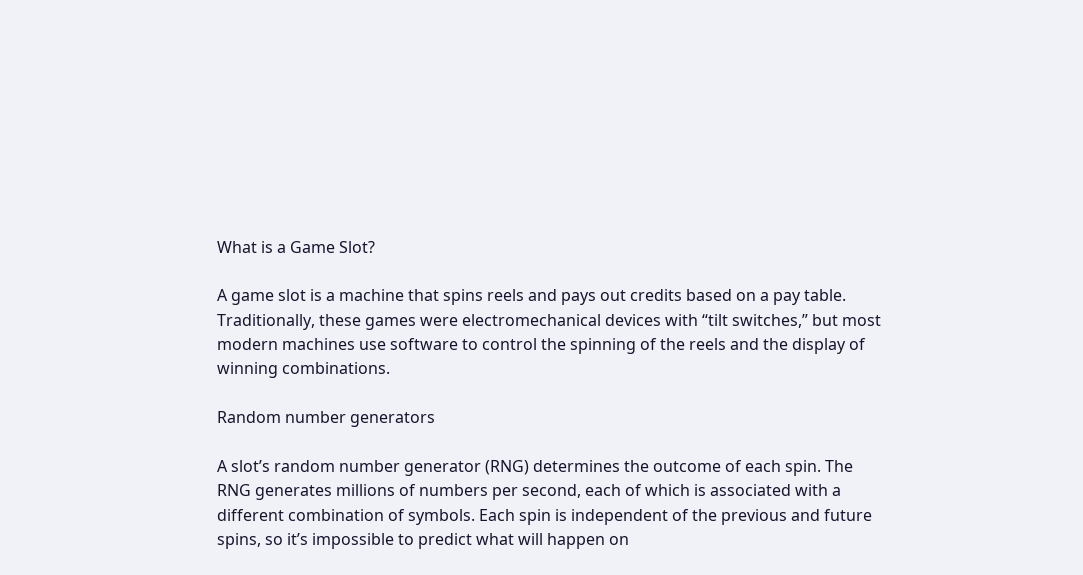What is a Game Slot?

A game slot is a machine that spins reels and pays out credits based on a pay table. Traditionally, these games were electromechanical devices with “tilt switches,” but most modern machines use software to control the spinning of the reels and the display of winning combinations.

Random number generators

A slot’s random number generator (RNG) determines the outcome of each spin. The RNG generates millions of numbers per second, each of which is associated with a different combination of symbols. Each spin is independent of the previous and future spins, so it’s impossible to predict what will happen on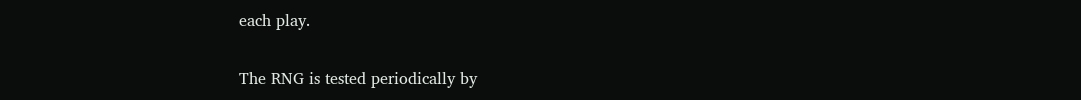each play.

The RNG is tested periodically by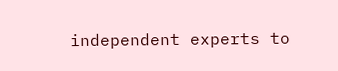independent experts to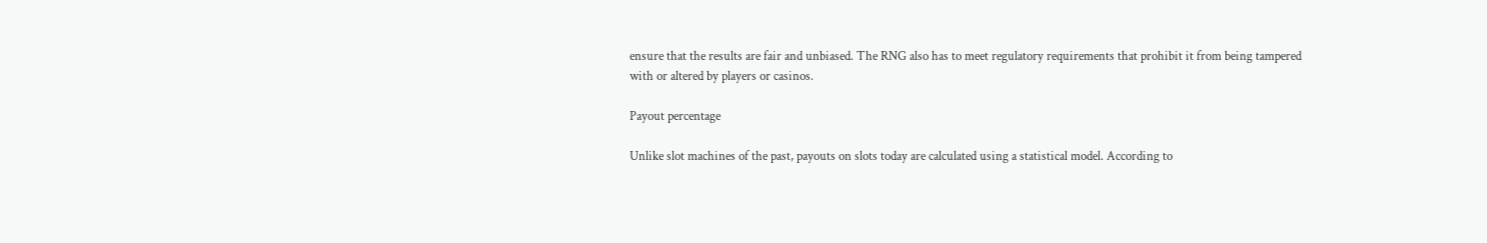ensure that the results are fair and unbiased. The RNG also has to meet regulatory requirements that prohibit it from being tampered with or altered by players or casinos.

Payout percentage

Unlike slot machines of the past, payouts on slots today are calculated using a statistical model. According to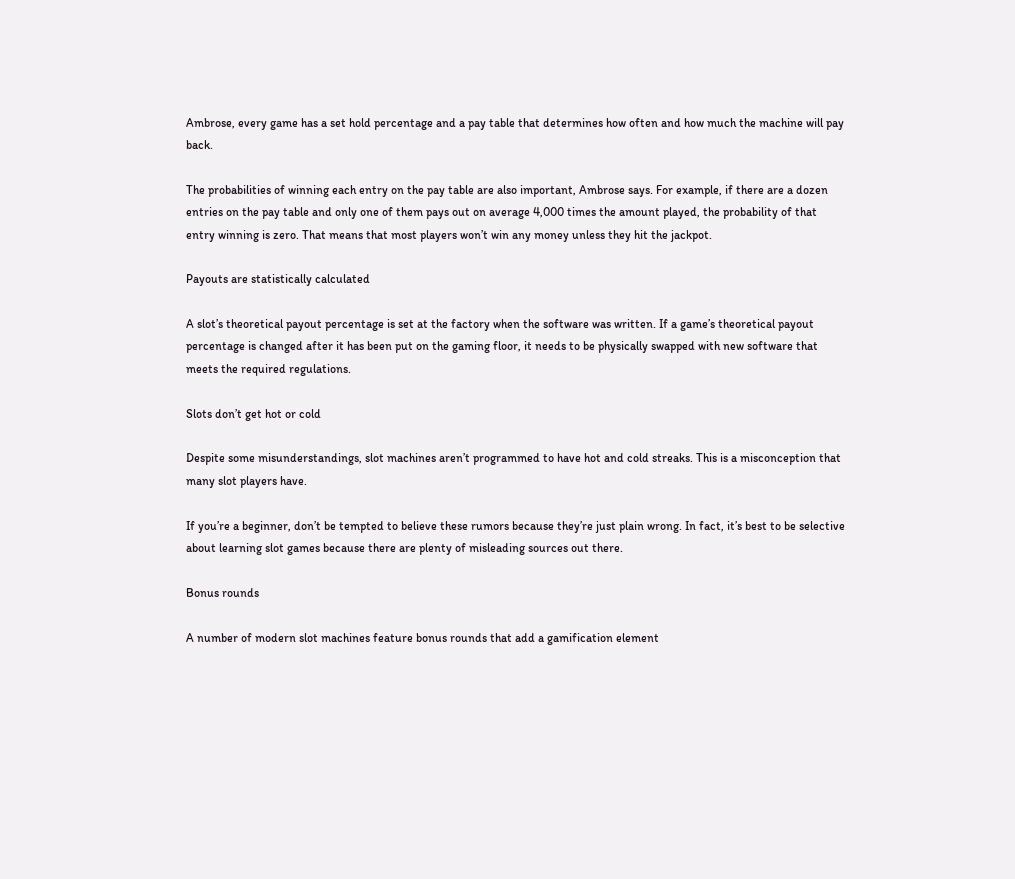Ambrose, every game has a set hold percentage and a pay table that determines how often and how much the machine will pay back.

The probabilities of winning each entry on the pay table are also important, Ambrose says. For example, if there are a dozen entries on the pay table and only one of them pays out on average 4,000 times the amount played, the probability of that entry winning is zero. That means that most players won’t win any money unless they hit the jackpot.

Payouts are statistically calculated

A slot’s theoretical payout percentage is set at the factory when the software was written. If a game’s theoretical payout percentage is changed after it has been put on the gaming floor, it needs to be physically swapped with new software that meets the required regulations.

Slots don’t get hot or cold

Despite some misunderstandings, slot machines aren’t programmed to have hot and cold streaks. This is a misconception that many slot players have.

If you’re a beginner, don’t be tempted to believe these rumors because they’re just plain wrong. In fact, it’s best to be selective about learning slot games because there are plenty of misleading sources out there.

Bonus rounds

A number of modern slot machines feature bonus rounds that add a gamification element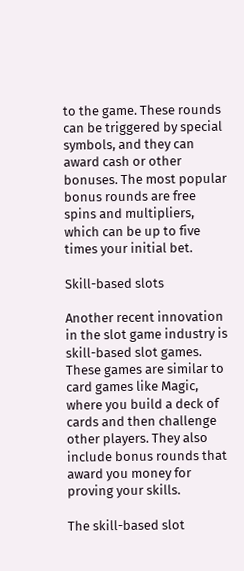to the game. These rounds can be triggered by special symbols, and they can award cash or other bonuses. The most popular bonus rounds are free spins and multipliers, which can be up to five times your initial bet.

Skill-based slots

Another recent innovation in the slot game industry is skill-based slot games. These games are similar to card games like Magic, where you build a deck of cards and then challenge other players. They also include bonus rounds that award you money for proving your skills.

The skill-based slot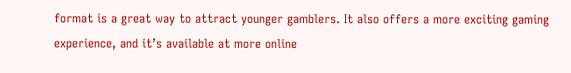format is a great way to attract younger gamblers. It also offers a more exciting gaming experience, and it’s available at more online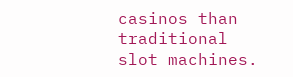casinos than traditional slot machines.